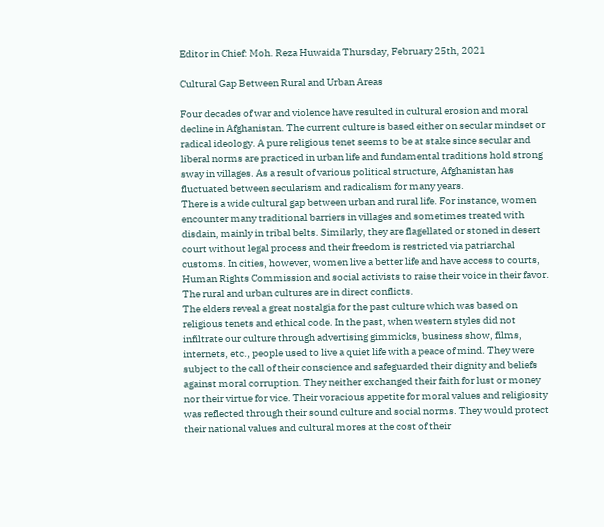Editor in Chief: Moh. Reza Huwaida Thursday, February 25th, 2021

Cultural Gap Between Rural and Urban Areas

Four decades of war and violence have resulted in cultural erosion and moral decline in Afghanistan. The current culture is based either on secular mindset or radical ideology. A pure religious tenet seems to be at stake since secular and liberal norms are practiced in urban life and fundamental traditions hold strong sway in villages. As a result of various political structure, Afghanistan has fluctuated between secularism and radicalism for many years.
There is a wide cultural gap between urban and rural life. For instance, women encounter many traditional barriers in villages and sometimes treated with disdain, mainly in tribal belts. Similarly, they are flagellated or stoned in desert court without legal process and their freedom is restricted via patriarchal customs. In cities, however, women live a better life and have access to courts, Human Rights Commission and social activists to raise their voice in their favor. The rural and urban cultures are in direct conflicts.
The elders reveal a great nostalgia for the past culture which was based on religious tenets and ethical code. In the past, when western styles did not infiltrate our culture through advertising gimmicks, business show, films, internets, etc., people used to live a quiet life with a peace of mind. They were subject to the call of their conscience and safeguarded their dignity and beliefs against moral corruption. They neither exchanged their faith for lust or money nor their virtue for vice. Their voracious appetite for moral values and religiosity was reflected through their sound culture and social norms. They would protect their national values and cultural mores at the cost of their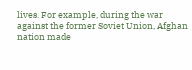lives. For example, during the war against the former Soviet Union, Afghan nation made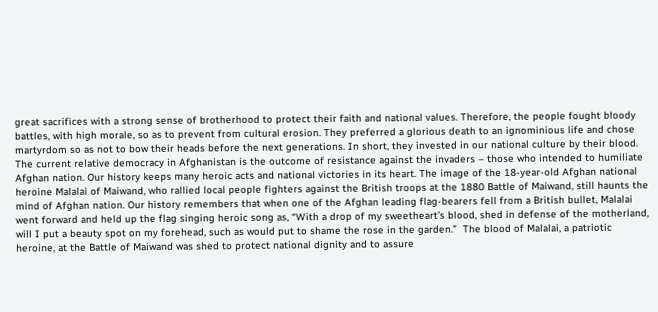great sacrifices with a strong sense of brotherhood to protect their faith and national values. Therefore, the people fought bloody battles, with high morale, so as to prevent from cultural erosion. They preferred a glorious death to an ignominious life and chose martyrdom so as not to bow their heads before the next generations. In short, they invested in our national culture by their blood.
The current relative democracy in Afghanistan is the outcome of resistance against the invaders – those who intended to humiliate Afghan nation. Our history keeps many heroic acts and national victories in its heart. The image of the 18-year-old Afghan national heroine Malalai of Maiwand, who rallied local people fighters against the British troops at the 1880 Battle of Maiwand, still haunts the mind of Afghan nation. Our history remembers that when one of the Afghan leading flag-bearers fell from a British bullet, Malalai went forward and held up the flag singing heroic song as, “With a drop of my sweetheart’s blood, shed in defense of the motherland, will I put a beauty spot on my forehead, such as would put to shame the rose in the garden.”  The blood of Malalai, a patriotic heroine, at the Battle of Maiwand was shed to protect national dignity and to assure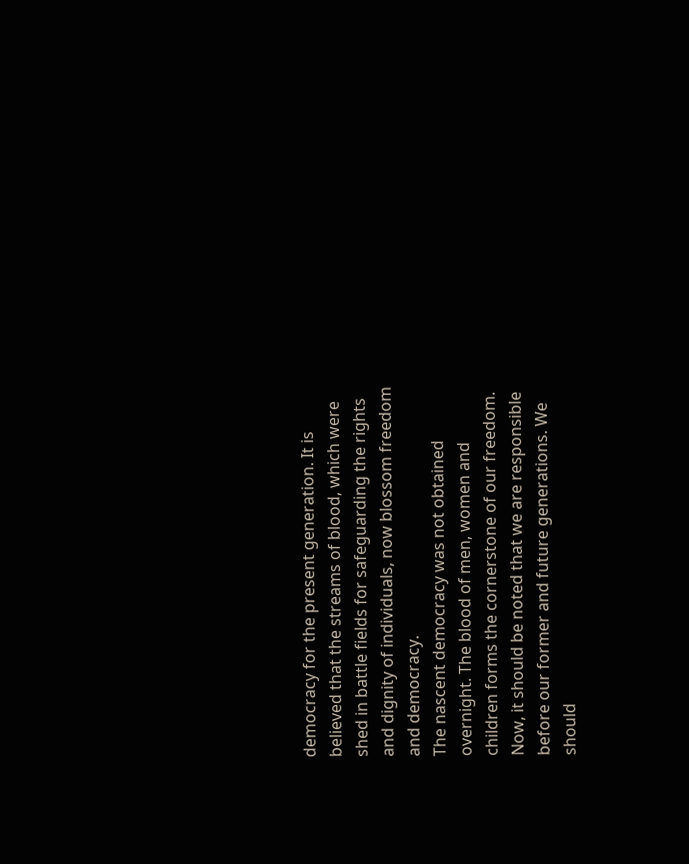democracy for the present generation. It is believed that the streams of blood, which were shed in battle fields for safeguarding the rights and dignity of individuals, now blossom freedom and democracy.
The nascent democracy was not obtained overnight. The blood of men, women and children forms the cornerstone of our freedom. Now, it should be noted that we are responsible before our former and future generations. We should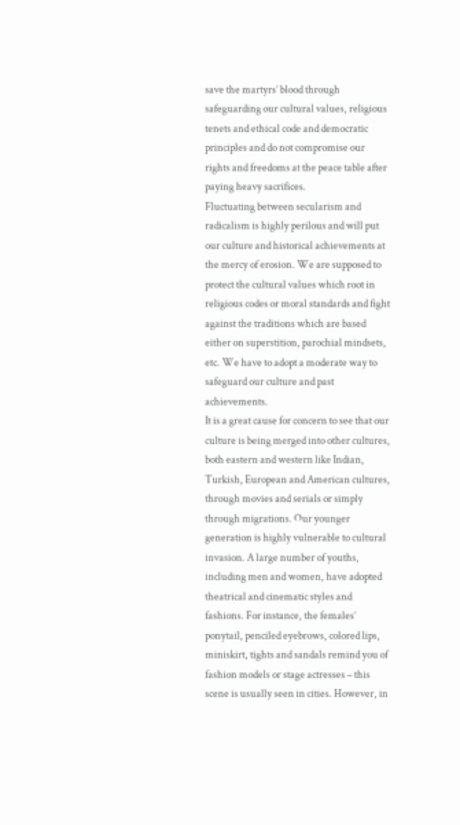save the martyrs’ blood through safeguarding our cultural values, religious tenets and ethical code and democratic principles and do not compromise our rights and freedoms at the peace table after paying heavy sacrifices.
Fluctuating between secularism and radicalism is highly perilous and will put our culture and historical achievements at the mercy of erosion. We are supposed to protect the cultural values which root in religious codes or moral standards and fight against the traditions which are based either on superstition, parochial mindsets, etc. We have to adopt a moderate way to safeguard our culture and past achievements.
It is a great cause for concern to see that our culture is being merged into other cultures, both eastern and western like Indian, Turkish, European and American cultures, through movies and serials or simply through migrations. Our younger generation is highly vulnerable to cultural invasion. A large number of youths, including men and women, have adopted theatrical and cinematic styles and fashions. For instance, the females’ ponytail, penciled eyebrows, colored lips, miniskirt, tights and sandals remind you of fashion models or stage actresses – this scene is usually seen in cities. However, in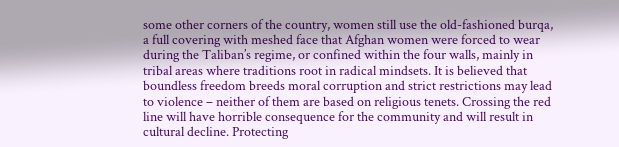some other corners of the country, women still use the old-fashioned burqa, a full covering with meshed face that Afghan women were forced to wear during the Taliban’s regime, or confined within the four walls, mainly in tribal areas where traditions root in radical mindsets. It is believed that boundless freedom breeds moral corruption and strict restrictions may lead to violence – neither of them are based on religious tenets. Crossing the red line will have horrible consequence for the community and will result in cultural decline. Protecting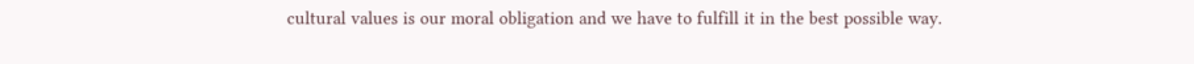cultural values is our moral obligation and we have to fulfill it in the best possible way.